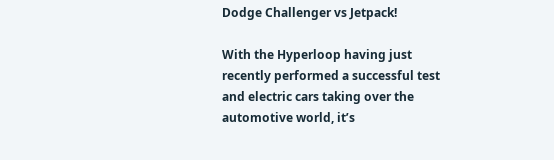Dodge Challenger vs Jetpack!

With the Hyperloop having just recently performed a successful test and electric cars taking over the automotive world, it’s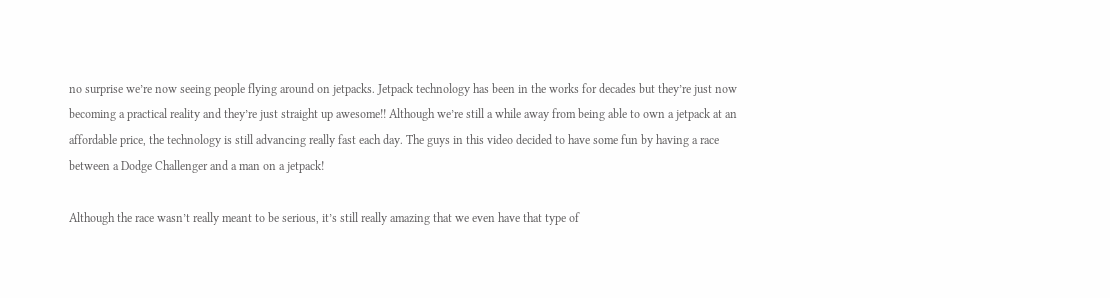no surprise we’re now seeing people flying around on jetpacks. Jetpack technology has been in the works for decades but they’re just now becoming a practical reality and they’re just straight up awesome!! Although we’re still a while away from being able to own a jetpack at an affordable price, the technology is still advancing really fast each day. The guys in this video decided to have some fun by having a race between a Dodge Challenger and a man on a jetpack!

Although the race wasn’t really meant to be serious, it’s still really amazing that we even have that type of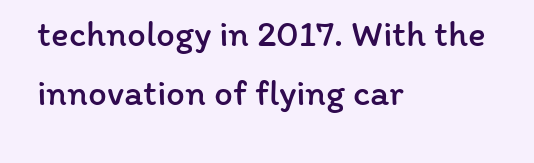technology in 2017. With the innovation of flying car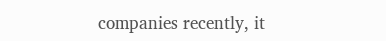companies recently, it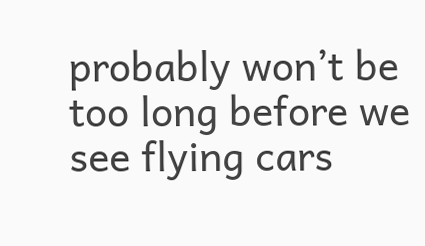probably won’t be too long before we see flying cars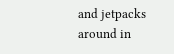and jetpacks around in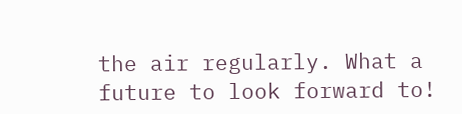the air regularly. What a future to look forward to!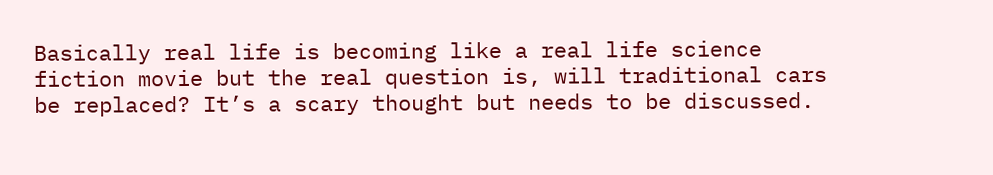Basically real life is becoming like a real life science fiction movie but the real question is, will traditional cars be replaced? It’s a scary thought but needs to be discussed.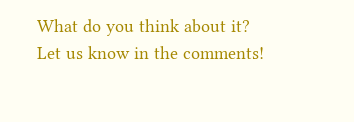What do you think about it? Let us know in the comments!